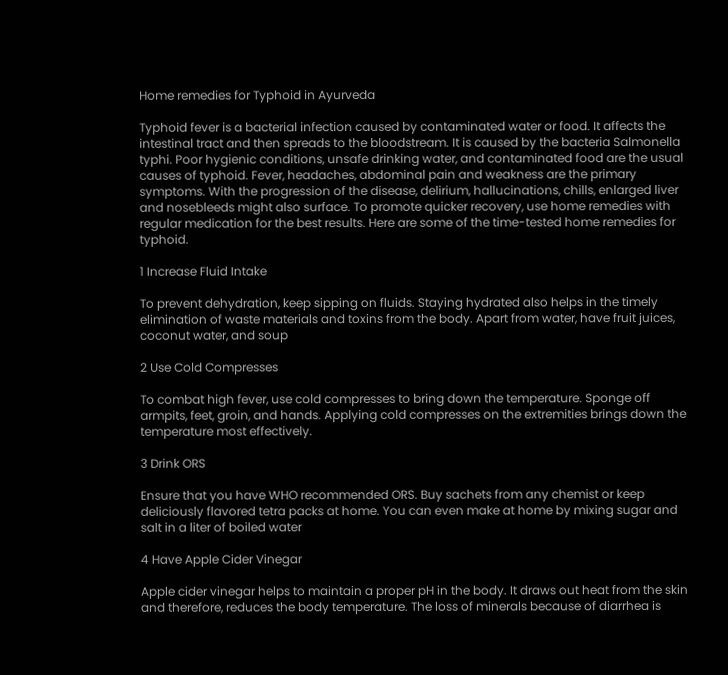Home remedies for Typhoid in Ayurveda

Typhoid fever is a bacterial infection caused by contaminated water or food. It affects the intestinal tract and then spreads to the bloodstream. It is caused by the bacteria Salmonella typhi. Poor hygienic conditions, unsafe drinking water, and contaminated food are the usual causes of typhoid. Fever, headaches, abdominal pain and weakness are the primary symptoms. With the progression of the disease, delirium, hallucinations, chills, enlarged liver and nosebleeds might also surface. To promote quicker recovery, use home remedies with regular medication for the best results. Here are some of the time-tested home remedies for typhoid.

1 Increase Fluid Intake

To prevent dehydration, keep sipping on fluids. Staying hydrated also helps in the timely elimination of waste materials and toxins from the body. Apart from water, have fruit juices, coconut water, and soup

2 Use Cold Compresses

To combat high fever, use cold compresses to bring down the temperature. Sponge off armpits, feet, groin, and hands. Applying cold compresses on the extremities brings down the temperature most effectively.

3 Drink ORS

Ensure that you have WHO recommended ORS. Buy sachets from any chemist or keep deliciously flavored tetra packs at home. You can even make at home by mixing sugar and salt in a liter of boiled water

4 Have Apple Cider Vinegar

Apple cider vinegar helps to maintain a proper pH in the body. It draws out heat from the skin and therefore, reduces the body temperature. The loss of minerals because of diarrhea is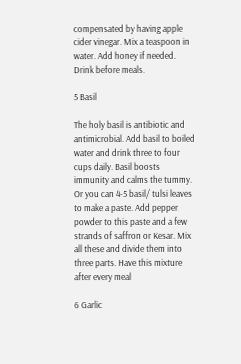compensated by having apple cider vinegar. Mix a teaspoon in water. Add honey if needed. Drink before meals.

5 Basil

The holy basil is antibiotic and antimicrobial. Add basil to boiled water and drink three to four cups daily. Basil boosts immunity and calms the tummy. Or you can 4-5 basil/ tulsi leaves to make a paste. Add pepper powder to this paste and a few strands of saffron or Kesar. Mix all these and divide them into three parts. Have this mixture after every meal

6 Garlic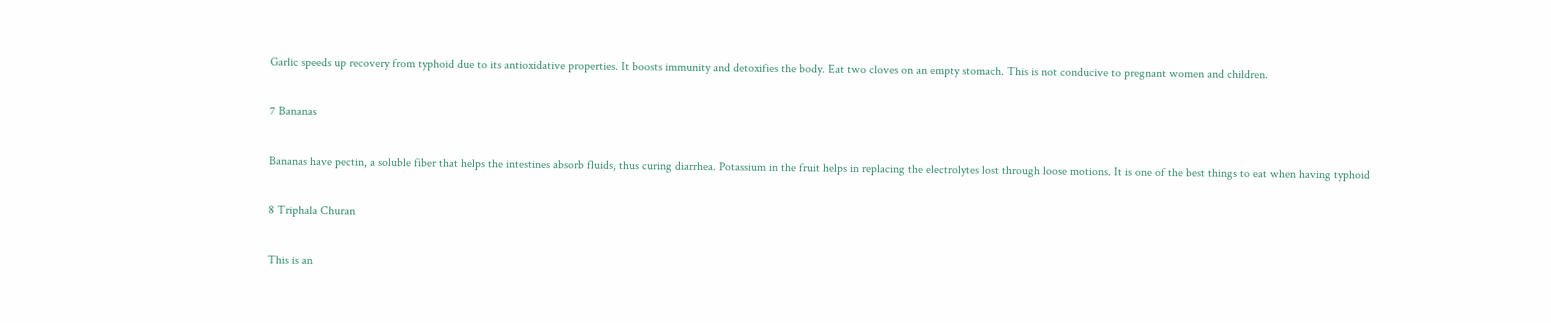Garlic speeds up recovery from typhoid due to its antioxidative properties. It boosts immunity and detoxifies the body. Eat two cloves on an empty stomach. This is not conducive to pregnant women and children.

7 Bananas

Bananas have pectin, a soluble fiber that helps the intestines absorb fluids, thus curing diarrhea. Potassium in the fruit helps in replacing the electrolytes lost through loose motions. It is one of the best things to eat when having typhoid

8 Triphala Churan

This is an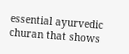essential ayurvedic churan that shows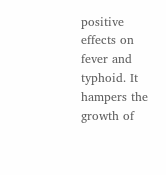positive effects on fever and typhoid. It hampers the growth of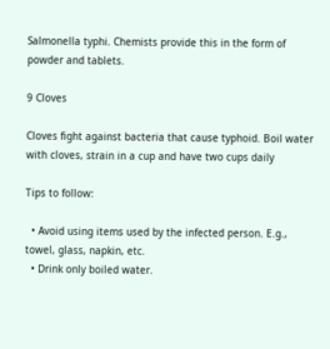Salmonella typhi. Chemists provide this in the form of powder and tablets.

9 Cloves

Cloves fight against bacteria that cause typhoid. Boil water with cloves, strain in a cup and have two cups daily

Tips to follow:

  • Avoid using items used by the infected person. E.g., towel, glass, napkin, etc.
  • Drink only boiled water.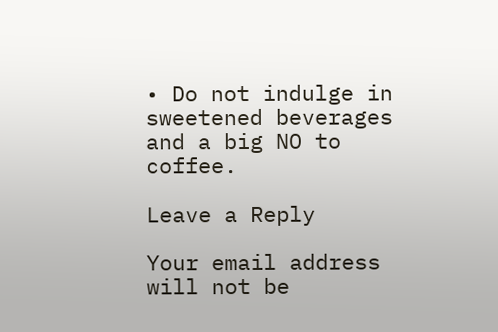• Do not indulge in sweetened beverages and a big NO to coffee.

Leave a Reply

Your email address will not be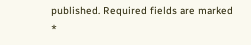published. Required fields are marked *